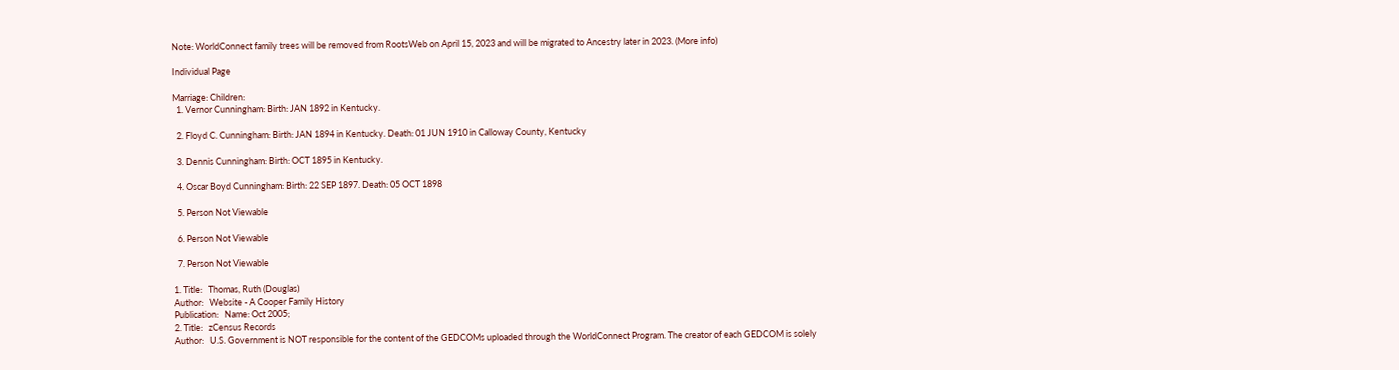Note: WorldConnect family trees will be removed from RootsWeb on April 15, 2023 and will be migrated to Ancestry later in 2023. (More info)

Individual Page

Marriage: Children:
  1. Vernor Cunningham: Birth: JAN 1892 in Kentucky.

  2. Floyd C. Cunningham: Birth: JAN 1894 in Kentucky. Death: 01 JUN 1910 in Calloway County, Kentucky

  3. Dennis Cunningham: Birth: OCT 1895 in Kentucky.

  4. Oscar Boyd Cunningham: Birth: 22 SEP 1897. Death: 05 OCT 1898

  5. Person Not Viewable

  6. Person Not Viewable

  7. Person Not Viewable

1. Title:   Thomas, Ruth (Douglas)
Author:   Website - A Cooper Family History
Publication:   Name: Oct 2005;
2. Title:   zCensus Records
Author:   U.S. Government is NOT responsible for the content of the GEDCOMs uploaded through the WorldConnect Program. The creator of each GEDCOM is solely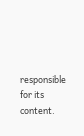responsible for its content.